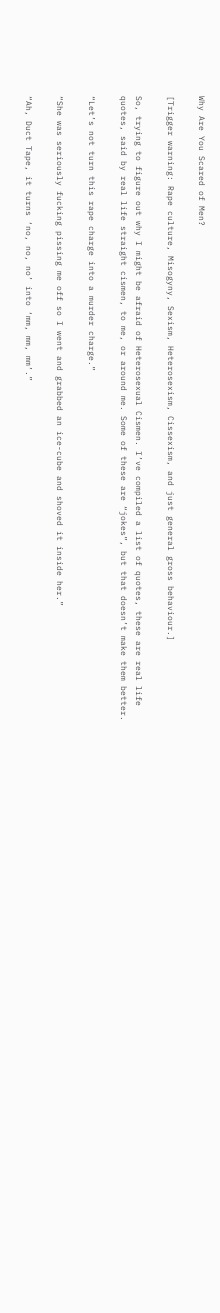Why Are You Scared of Men?

[Trigger warning: Rape culture, Misogyny, Sexism, Heterosexism, Cissexism, and just general gross behaviour.]

So, trying to figure out why I might be afraid of Heterosexual Cismen. I’ve compiled a list of quotes, these are real life quotes, said by real life straight cismen, to me, or around me. Some of these are “jokes”, but that doesn’t make them better.

“Let’s not turn this rape charge into a murder charge.”

“She was seriously fucking pissing me off so I went and grabbed an ice-cube and shoved it inside her.”

“Ah, Duct Tape, it turns ‘no, no, no’ into ‘mm, mm, mm’.”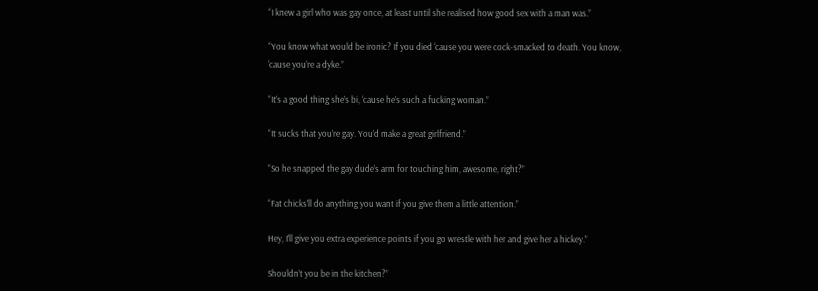“I knew a girl who was gay once, at least until she realised how good sex with a man was.”

“You know what would be ironic? If you died ‘cause you were cock-smacked to death. You know, ‘cause you’re a dyke.”

“It’s a good thing she’s bi, ‘cause he’s such a fucking woman.”

“It sucks that you’re gay. You’d make a great girlfriend.”

“So he snapped the gay dude’s arm for touching him, awesome, right?”

“Fat chicks’ll do anything you want if you give them a little attention.”

Hey, I’ll give you extra experience points if you go wrestle with her and give her a hickey.”

Shouldn’t you be in the kitchen?”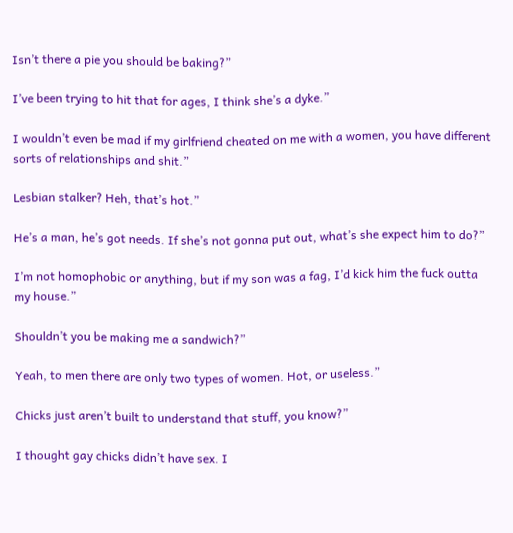Isn’t there a pie you should be baking?”

I’ve been trying to hit that for ages, I think she’s a dyke.”

I wouldn’t even be mad if my girlfriend cheated on me with a women, you have different sorts of relationships and shit.”

Lesbian stalker? Heh, that’s hot.”

He’s a man, he’s got needs. If she’s not gonna put out, what’s she expect him to do?”

I’m not homophobic or anything, but if my son was a fag, I’d kick him the fuck outta my house.”

Shouldn’t you be making me a sandwich?”

Yeah, to men there are only two types of women. Hot, or useless.”

Chicks just aren’t built to understand that stuff, you know?”

I thought gay chicks didn’t have sex. I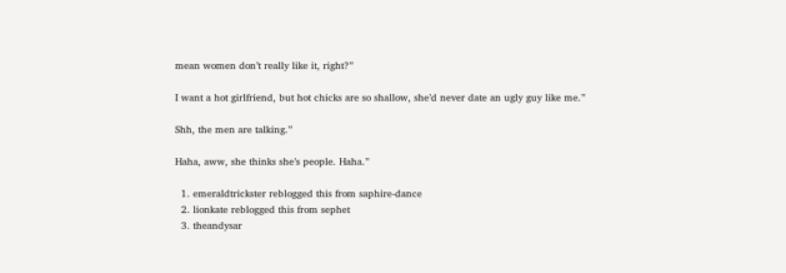mean women don’t really like it, right?”

I want a hot girlfriend, but hot chicks are so shallow, she’d never date an ugly guy like me.”

Shh, the men are talking.”

Haha, aww, she thinks she’s people. Haha.”

  1. emeraldtrickster reblogged this from saphire-dance
  2. lionkate reblogged this from sephet
  3. theandysar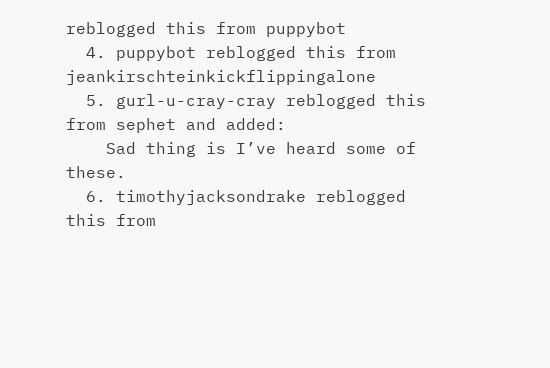reblogged this from puppybot
  4. puppybot reblogged this from jeankirschteinkickflippingalone
  5. gurl-u-cray-cray reblogged this from sephet and added:
    Sad thing is I’ve heard some of these.
  6. timothyjacksondrake reblogged this from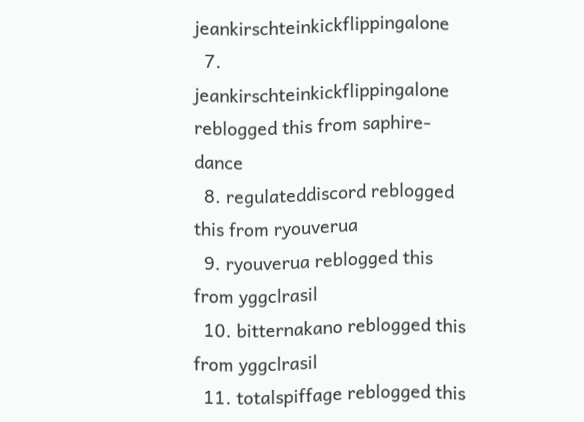jeankirschteinkickflippingalone
  7. jeankirschteinkickflippingalone reblogged this from saphire-dance
  8. regulateddiscord reblogged this from ryouverua
  9. ryouverua reblogged this from yggclrasil
  10. bitternakano reblogged this from yggclrasil
  11. totalspiffage reblogged this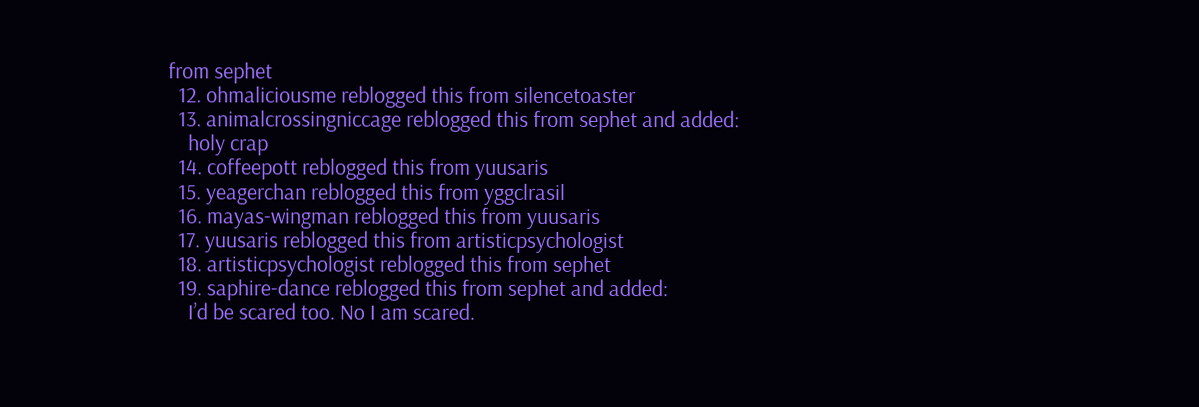from sephet
  12. ohmaliciousme reblogged this from silencetoaster
  13. animalcrossingniccage reblogged this from sephet and added:
    holy crap
  14. coffeepott reblogged this from yuusaris
  15. yeagerchan reblogged this from yggclrasil
  16. mayas-wingman reblogged this from yuusaris
  17. yuusaris reblogged this from artisticpsychologist
  18. artisticpsychologist reblogged this from sephet
  19. saphire-dance reblogged this from sephet and added:
    I’d be scared too. No I am scared.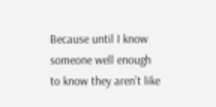Because until I know someone well enough to know they aren’t like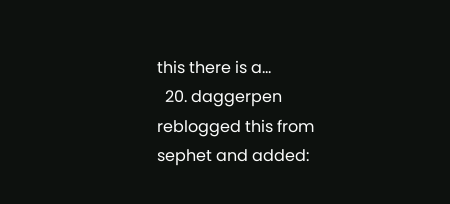this there is a...
  20. daggerpen reblogged this from sephet and added: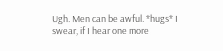Ugh. Men can be awful. *hugs* I swear, if I hear one more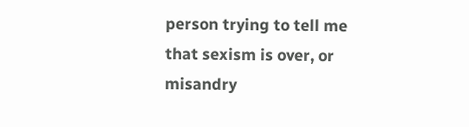person trying to tell me that sexism is over, or misandry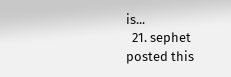is...
  21. sephet posted this